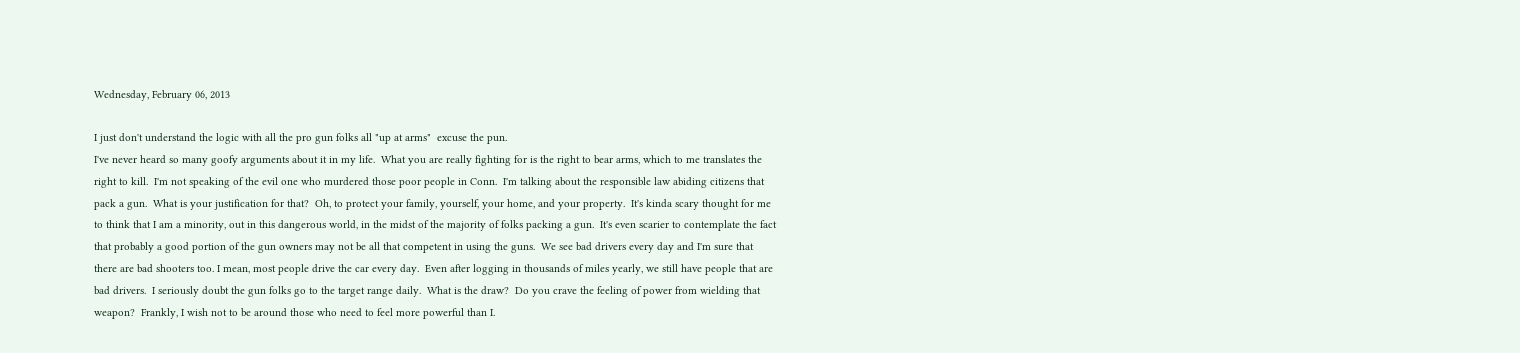Wednesday, February 06, 2013

I just don't understand the logic with all the pro gun folks all "up at arms"  excuse the pun.
I've never heard so many goofy arguments about it in my life.  What you are really fighting for is the right to bear arms, which to me translates the right to kill.  I'm not speaking of the evil one who murdered those poor people in Conn.  I'm talking about the responsible law abiding citizens that pack a gun.  What is your justification for that?  Oh, to protect your family, yourself, your home, and your property.  It's kinda scary thought for me to think that I am a minority, out in this dangerous world, in the midst of the majority of folks packing a gun.  It's even scarier to contemplate the fact that probably a good portion of the gun owners may not be all that competent in using the guns.  We see bad drivers every day and I'm sure that there are bad shooters too. I mean, most people drive the car every day.  Even after logging in thousands of miles yearly, we still have people that are bad drivers.  I seriously doubt the gun folks go to the target range daily.  What is the draw?  Do you crave the feeling of power from wielding that weapon?  Frankly, I wish not to be around those who need to feel more powerful than I.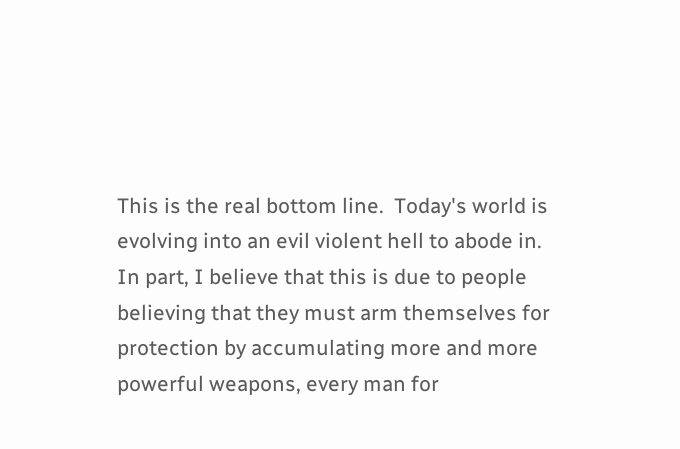This is the real bottom line.  Today's world is evolving into an evil violent hell to abode in.  In part, I believe that this is due to people believing that they must arm themselves for protection by accumulating more and more powerful weapons, every man for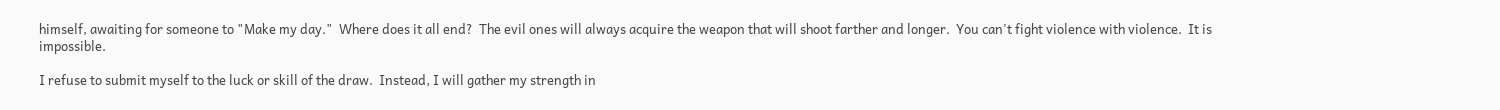himself, awaiting for someone to "Make my day."  Where does it all end?  The evil ones will always acquire the weapon that will shoot farther and longer.  You can't fight violence with violence.  It is impossible.

I refuse to submit myself to the luck or skill of the draw.  Instead, I will gather my strength in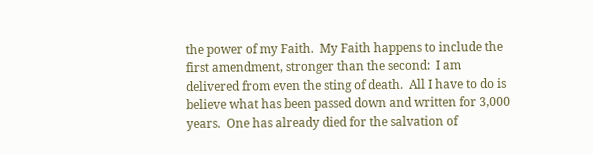the power of my Faith.  My Faith happens to include the first amendment, stronger than the second:  I am delivered from even the sting of death.  All I have to do is believe what has been passed down and written for 3,000 years.  One has already died for the salvation of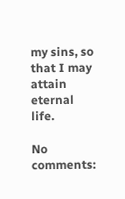my sins, so that I may attain eternal life.

No comments: